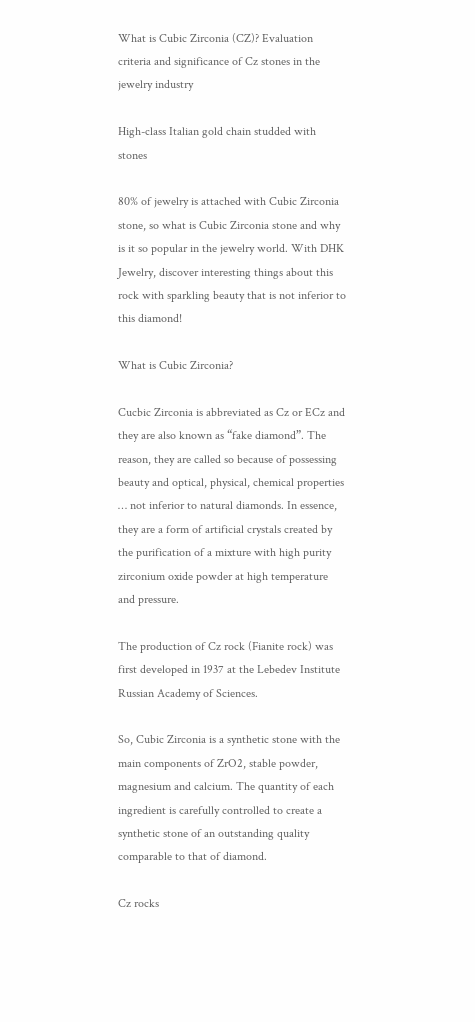What is Cubic Zirconia (CZ)? Evaluation criteria and significance of Cz stones in the jewelry industry

High-class Italian gold chain studded with stones

80% of jewelry is attached with Cubic Zirconia stone, so what is Cubic Zirconia stone and why is it so popular in the jewelry world. With DHK Jewelry, discover interesting things about this rock with sparkling beauty that is not inferior to this diamond!

What is Cubic Zirconia?

Cucbic Zirconia is abbreviated as Cz or ECz and they are also known as “fake diamond”. The reason, they are called so because of possessing beauty and optical, physical, chemical properties … not inferior to natural diamonds. In essence, they are a form of artificial crystals created by the purification of a mixture with high purity zirconium oxide powder at high temperature and pressure.

The production of Cz rock (Fianite rock) was first developed in 1937 at the Lebedev Institute Russian Academy of Sciences.

So, Cubic Zirconia is a synthetic stone with the main components of ZrO2, stable powder, magnesium and calcium. The quantity of each ingredient is carefully controlled to create a synthetic stone of an outstanding quality comparable to that of diamond.

Cz rocks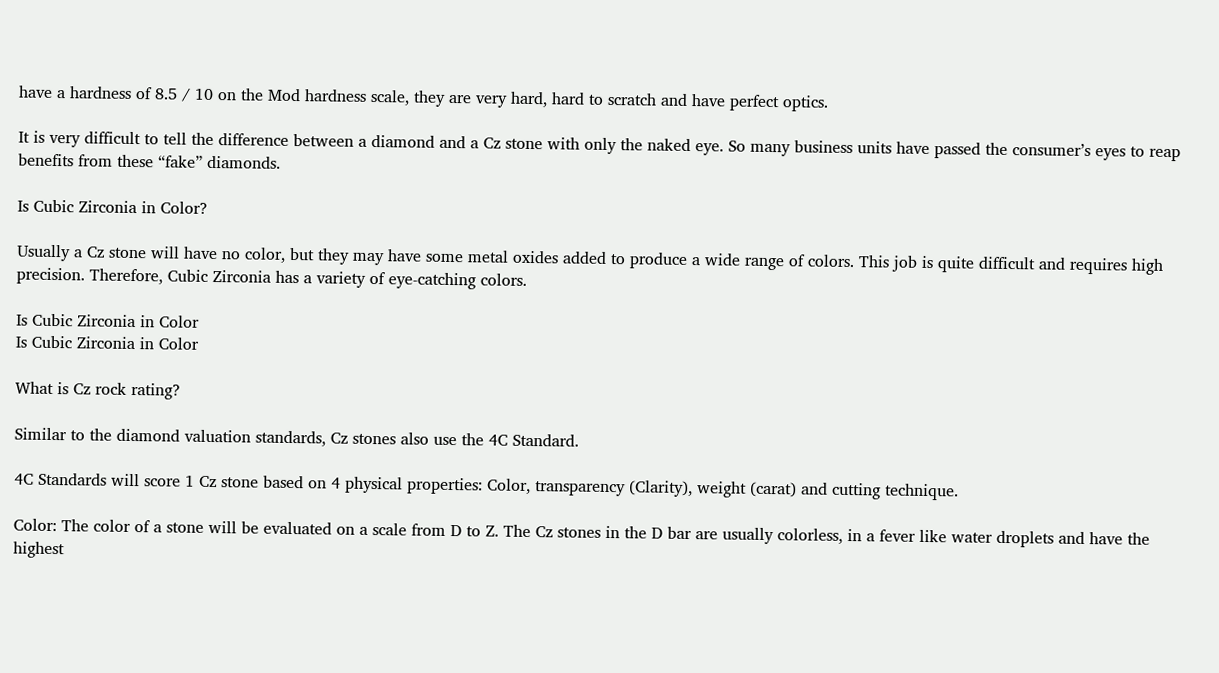have a hardness of 8.5 / 10 on the Mod hardness scale, they are very hard, hard to scratch and have perfect optics.

It is very difficult to tell the difference between a diamond and a Cz stone with only the naked eye. So many business units have passed the consumer’s eyes to reap benefits from these “fake” diamonds.

Is Cubic Zirconia in Color?

Usually a Cz stone will have no color, but they may have some metal oxides added to produce a wide range of colors. This job is quite difficult and requires high precision. Therefore, Cubic Zirconia has a variety of eye-catching colors.

Is Cubic Zirconia in Color
Is Cubic Zirconia in Color

What is Cz rock rating?

Similar to the diamond valuation standards, Cz stones also use the 4C Standard.

4C Standards will score 1 Cz stone based on 4 physical properties: Color, transparency (Clarity), weight (carat) and cutting technique.

Color: The color of a stone will be evaluated on a scale from D to Z. The Cz stones in the D bar are usually colorless, in a fever like water droplets and have the highest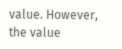value. However, the value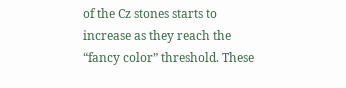of the Cz stones starts to increase as they reach the “fancy color” threshold. These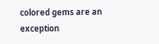colored gems are an exception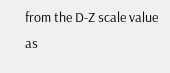from the D-Z scale value as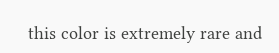this color is extremely rare and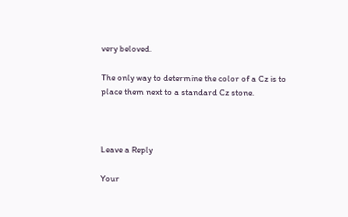very beloved.

The only way to determine the color of a Cz is to place them next to a standard Cz stone.



Leave a Reply

Your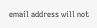email address will not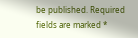be published. Required fields are marked *